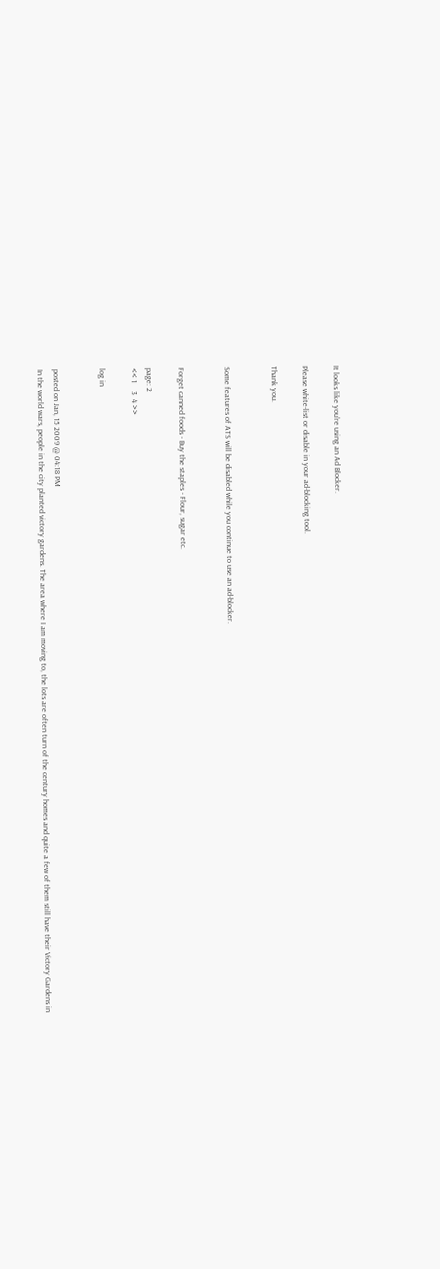It looks like you're using an Ad Blocker.

Please white-list or disable in your ad-blocking tool.

Thank you.


Some features of ATS will be disabled while you continue to use an ad-blocker.


Forget canned foods - Buy the staples - Flour, sugar etc.

page: 2
<< 1    3  4 >>

log in


posted on Jan, 15 2009 @ 04:18 PM
In the world wars, people in the city planted victory gardens. The area where I am moving to, the lots are often turn of the century homes and quite a few of them still have their Victory Gardens in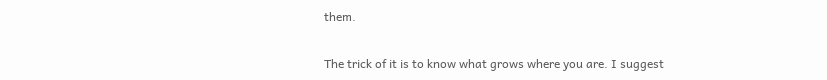them.

The trick of it is to know what grows where you are. I suggest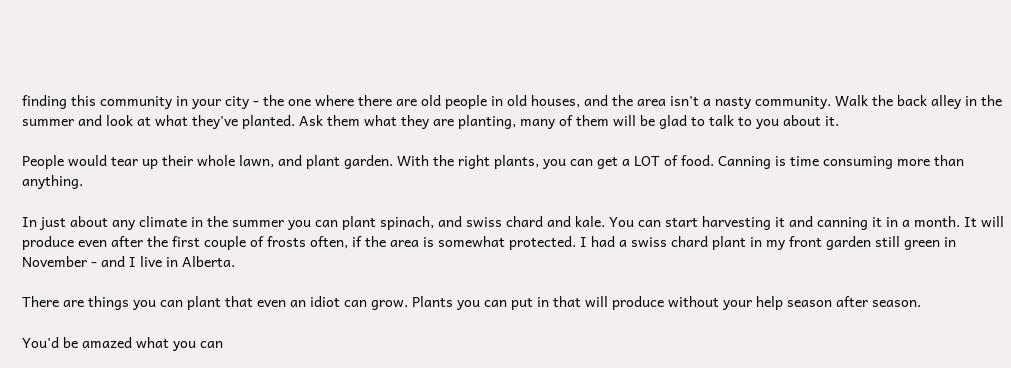finding this community in your city - the one where there are old people in old houses, and the area isn't a nasty community. Walk the back alley in the summer and look at what they've planted. Ask them what they are planting, many of them will be glad to talk to you about it.

People would tear up their whole lawn, and plant garden. With the right plants, you can get a LOT of food. Canning is time consuming more than anything.

In just about any climate in the summer you can plant spinach, and swiss chard and kale. You can start harvesting it and canning it in a month. It will produce even after the first couple of frosts often, if the area is somewhat protected. I had a swiss chard plant in my front garden still green in November - and I live in Alberta.

There are things you can plant that even an idiot can grow. Plants you can put in that will produce without your help season after season.

You'd be amazed what you can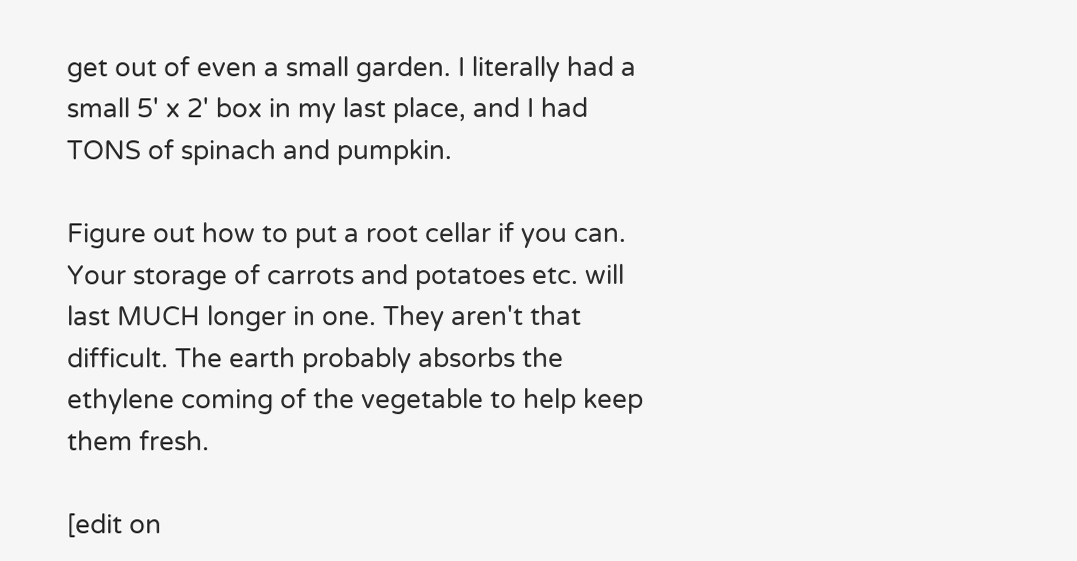get out of even a small garden. I literally had a small 5' x 2' box in my last place, and I had TONS of spinach and pumpkin.

Figure out how to put a root cellar if you can. Your storage of carrots and potatoes etc. will last MUCH longer in one. They aren't that difficult. The earth probably absorbs the ethylene coming of the vegetable to help keep them fresh.

[edit on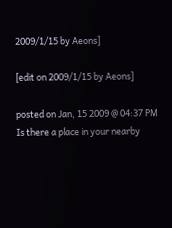2009/1/15 by Aeons]

[edit on 2009/1/15 by Aeons]

posted on Jan, 15 2009 @ 04:37 PM
Is there a place in your nearby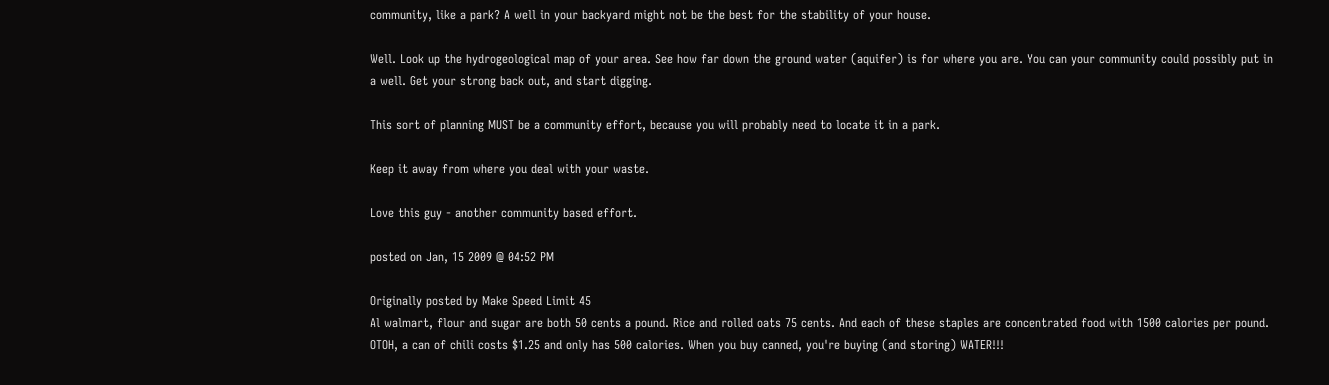community, like a park? A well in your backyard might not be the best for the stability of your house.

Well. Look up the hydrogeological map of your area. See how far down the ground water (aquifer) is for where you are. You can your community could possibly put in a well. Get your strong back out, and start digging.

This sort of planning MUST be a community effort, because you will probably need to locate it in a park.

Keep it away from where you deal with your waste.

Love this guy - another community based effort.

posted on Jan, 15 2009 @ 04:52 PM

Originally posted by Make Speed Limit 45
Al walmart, flour and sugar are both 50 cents a pound. Rice and rolled oats 75 cents. And each of these staples are concentrated food with 1500 calories per pound. OTOH, a can of chili costs $1.25 and only has 500 calories. When you buy canned, you're buying (and storing) WATER!!!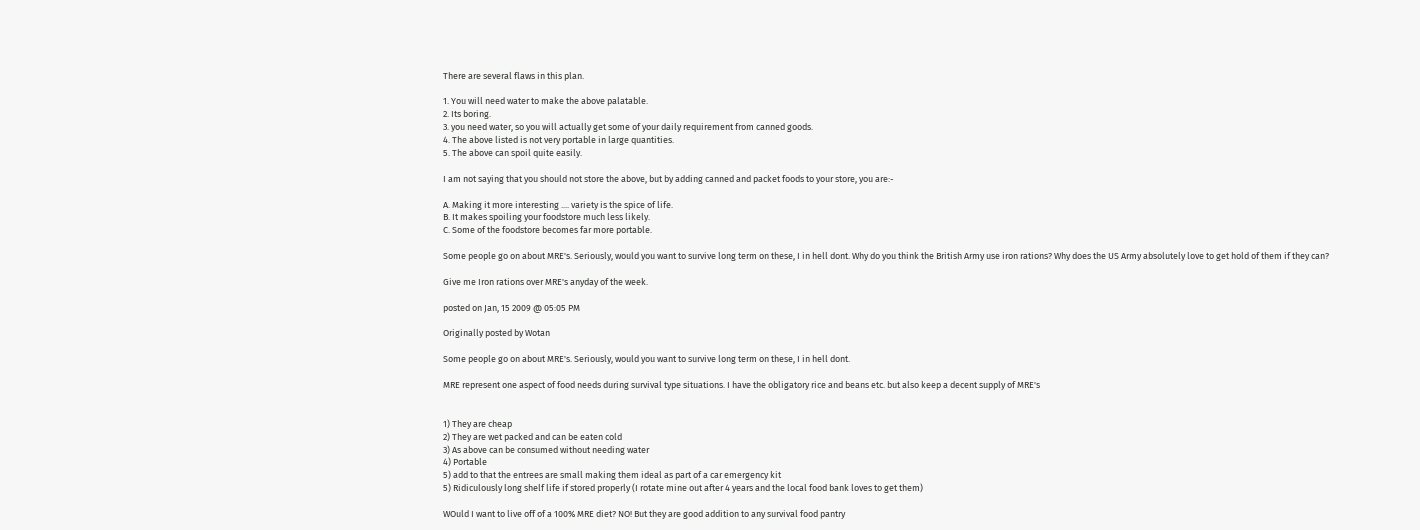There are several flaws in this plan.

1. You will need water to make the above palatable.
2. Its boring.
3. you need water, so you will actually get some of your daily requirement from canned goods.
4. The above listed is not very portable in large quantities.
5. The above can spoil quite easily.

I am not saying that you should not store the above, but by adding canned and packet foods to your store, you are:-

A. Making it more interesting .... variety is the spice of life.
B. It makes spoiling your foodstore much less likely.
C. Some of the foodstore becomes far more portable.

Some people go on about MRE's. Seriously, would you want to survive long term on these, I in hell dont. Why do you think the British Army use iron rations? Why does the US Army absolutely love to get hold of them if they can?

Give me Iron rations over MRE's anyday of the week.

posted on Jan, 15 2009 @ 05:05 PM

Originally posted by Wotan

Some people go on about MRE's. Seriously, would you want to survive long term on these, I in hell dont.

MRE represent one aspect of food needs during survival type situations. I have the obligatory rice and beans etc. but also keep a decent supply of MRE's


1) They are cheap
2) They are wet packed and can be eaten cold
3) As above can be consumed without needing water
4) Portable
5) add to that the entrees are small making them ideal as part of a car emergency kit
5) Ridiculously long shelf life if stored properly (I rotate mine out after 4 years and the local food bank loves to get them)

WOuld I want to live off of a 100% MRE diet? NO! But they are good addition to any survival food pantry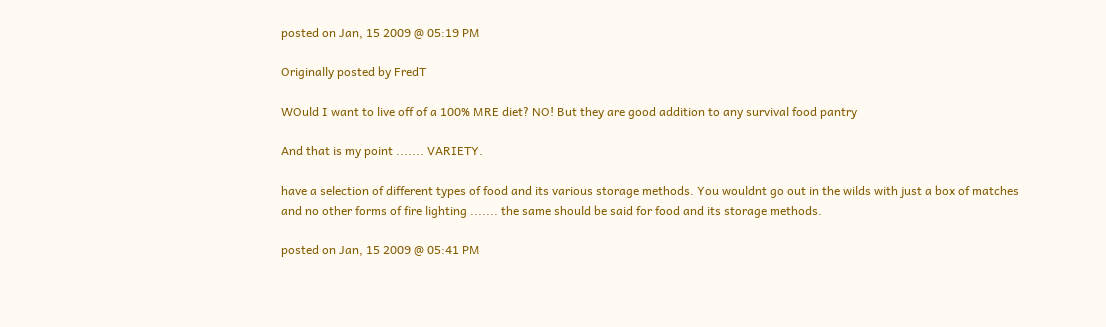posted on Jan, 15 2009 @ 05:19 PM

Originally posted by FredT

WOuld I want to live off of a 100% MRE diet? NO! But they are good addition to any survival food pantry

And that is my point ....... VARIETY.

have a selection of different types of food and its various storage methods. You wouldnt go out in the wilds with just a box of matches and no other forms of fire lighting ....... the same should be said for food and its storage methods.

posted on Jan, 15 2009 @ 05:41 PM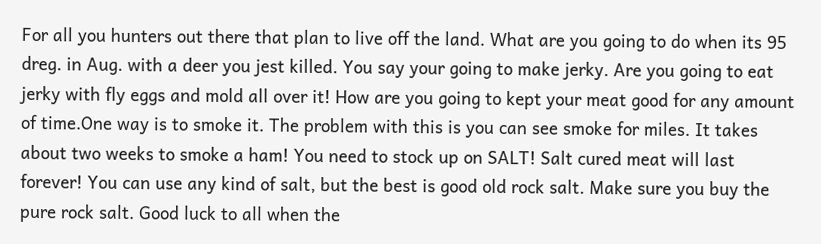For all you hunters out there that plan to live off the land. What are you going to do when its 95 dreg. in Aug. with a deer you jest killed. You say your going to make jerky. Are you going to eat jerky with fly eggs and mold all over it! How are you going to kept your meat good for any amount of time.One way is to smoke it. The problem with this is you can see smoke for miles. It takes about two weeks to smoke a ham! You need to stock up on SALT! Salt cured meat will last forever! You can use any kind of salt, but the best is good old rock salt. Make sure you buy the pure rock salt. Good luck to all when the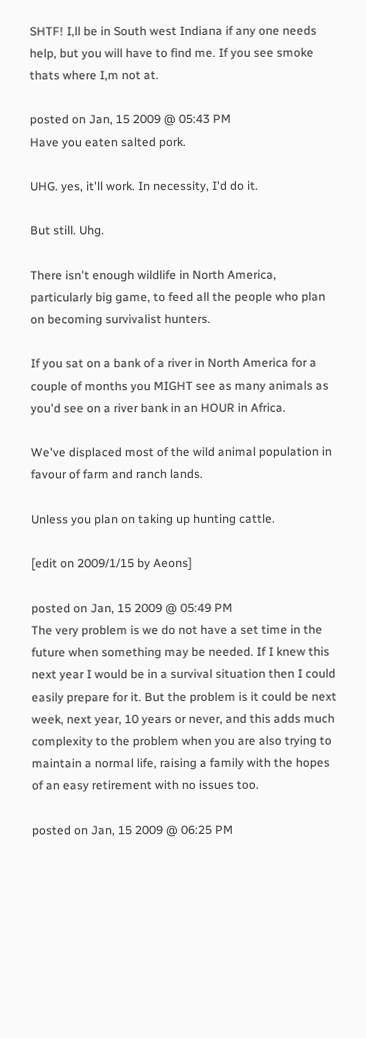SHTF! I,ll be in South west Indiana if any one needs help, but you will have to find me. If you see smoke thats where I,m not at.

posted on Jan, 15 2009 @ 05:43 PM
Have you eaten salted pork.

UHG. yes, it'll work. In necessity, I'd do it.

But still. Uhg.

There isn't enough wildlife in North America, particularly big game, to feed all the people who plan on becoming survivalist hunters.

If you sat on a bank of a river in North America for a couple of months you MIGHT see as many animals as you'd see on a river bank in an HOUR in Africa.

We've displaced most of the wild animal population in favour of farm and ranch lands.

Unless you plan on taking up hunting cattle.

[edit on 2009/1/15 by Aeons]

posted on Jan, 15 2009 @ 05:49 PM
The very problem is we do not have a set time in the future when something may be needed. If I knew this next year I would be in a survival situation then I could easily prepare for it. But the problem is it could be next week, next year, 10 years or never, and this adds much complexity to the problem when you are also trying to maintain a normal life, raising a family with the hopes of an easy retirement with no issues too.

posted on Jan, 15 2009 @ 06:25 PM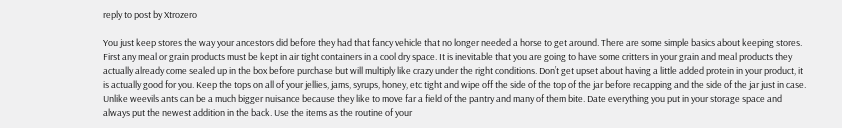reply to post by Xtrozero

You just keep stores the way your ancestors did before they had that fancy vehicle that no longer needed a horse to get around. There are some simple basics about keeping stores. First any meal or grain products must be kept in air tight containers in a cool dry space. It is inevitable that you are going to have some critters in your grain and meal products they actually already come sealed up in the box before purchase but will multiply like crazy under the right conditions. Don’t get upset about having a little added protein in your product, it is actually good for you. Keep the tops on all of your jellies, jams, syrups, honey, etc tight and wipe off the side of the top of the jar before recapping and the side of the jar just in case. Unlike weevils ants can be a much bigger nuisance because they like to move far a field of the pantry and many of them bite. Date everything you put in your storage space and always put the newest addition in the back. Use the items as the routine of your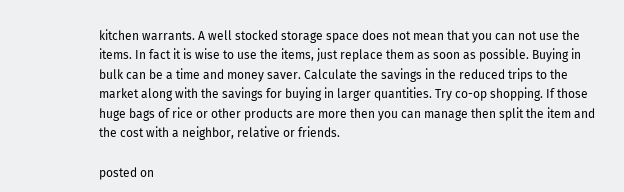kitchen warrants. A well stocked storage space does not mean that you can not use the items. In fact it is wise to use the items, just replace them as soon as possible. Buying in bulk can be a time and money saver. Calculate the savings in the reduced trips to the market along with the savings for buying in larger quantities. Try co-op shopping. If those huge bags of rice or other products are more then you can manage then split the item and the cost with a neighbor, relative or friends.

posted on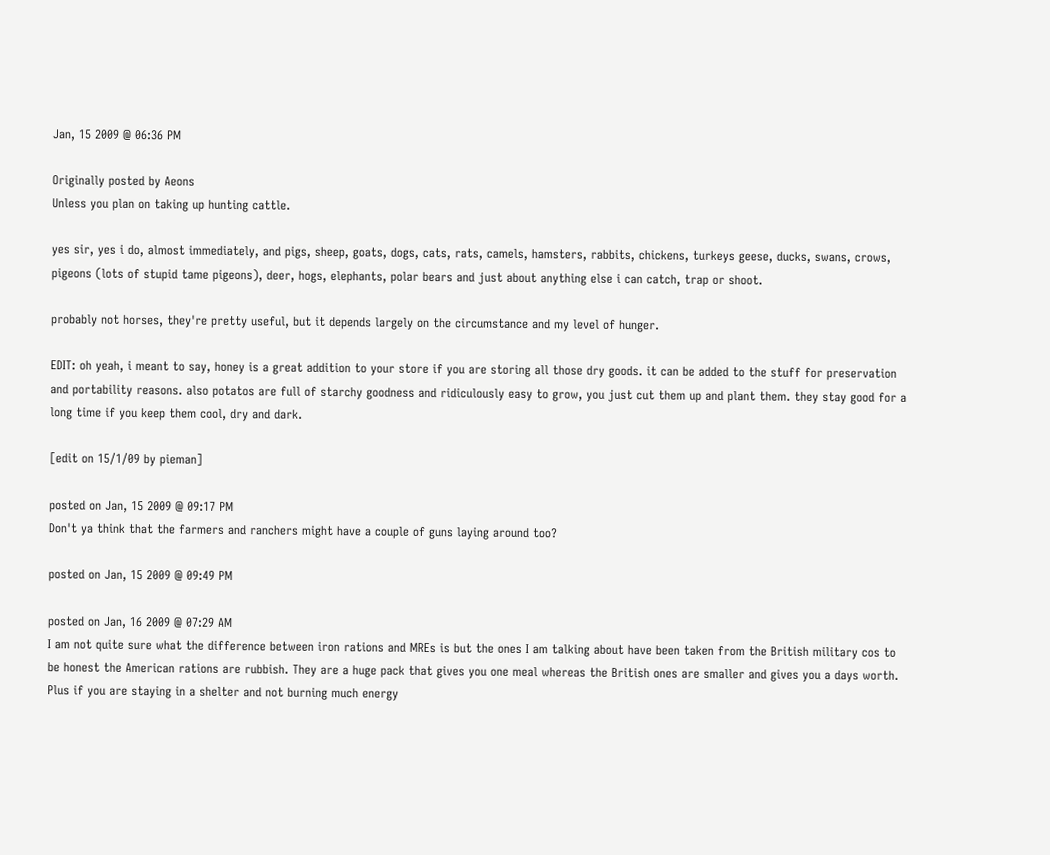Jan, 15 2009 @ 06:36 PM

Originally posted by Aeons
Unless you plan on taking up hunting cattle.

yes sir, yes i do, almost immediately, and pigs, sheep, goats, dogs, cats, rats, camels, hamsters, rabbits, chickens, turkeys geese, ducks, swans, crows, pigeons (lots of stupid tame pigeons), deer, hogs, elephants, polar bears and just about anything else i can catch, trap or shoot.

probably not horses, they're pretty useful, but it depends largely on the circumstance and my level of hunger.

EDIT: oh yeah, i meant to say, honey is a great addition to your store if you are storing all those dry goods. it can be added to the stuff for preservation and portability reasons. also potatos are full of starchy goodness and ridiculously easy to grow, you just cut them up and plant them. they stay good for a long time if you keep them cool, dry and dark.

[edit on 15/1/09 by pieman]

posted on Jan, 15 2009 @ 09:17 PM
Don't ya think that the farmers and ranchers might have a couple of guns laying around too?

posted on Jan, 15 2009 @ 09:49 PM

posted on Jan, 16 2009 @ 07:29 AM
I am not quite sure what the difference between iron rations and MREs is but the ones I am talking about have been taken from the British military cos to be honest the American rations are rubbish. They are a huge pack that gives you one meal whereas the British ones are smaller and gives you a days worth. Plus if you are staying in a shelter and not burning much energy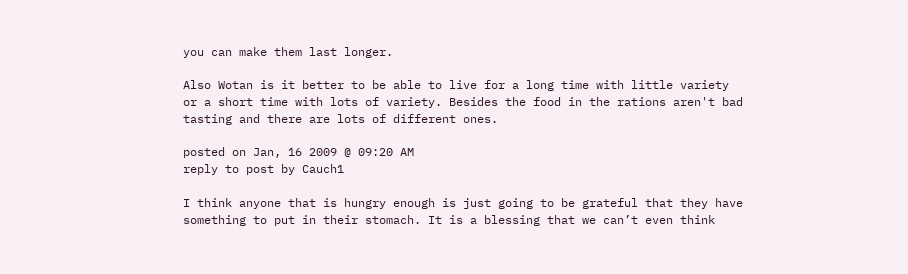you can make them last longer.

Also Wotan is it better to be able to live for a long time with little variety or a short time with lots of variety. Besides the food in the rations aren't bad tasting and there are lots of different ones.

posted on Jan, 16 2009 @ 09:20 AM
reply to post by Cauch1

I think anyone that is hungry enough is just going to be grateful that they have something to put in their stomach. It is a blessing that we can’t even think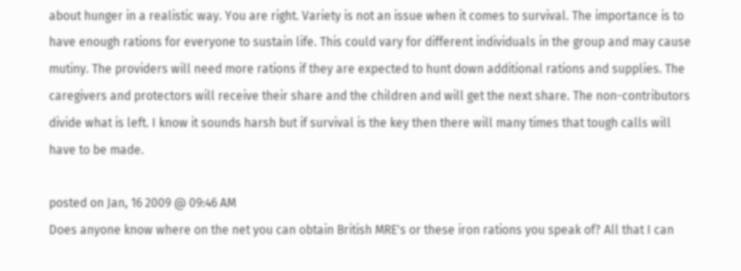about hunger in a realistic way. You are right. Variety is not an issue when it comes to survival. The importance is to have enough rations for everyone to sustain life. This could vary for different individuals in the group and may cause mutiny. The providers will need more rations if they are expected to hunt down additional rations and supplies. The caregivers and protectors will receive their share and the children and will get the next share. The non-contributors divide what is left. I know it sounds harsh but if survival is the key then there will many times that tough calls will have to be made.

posted on Jan, 16 2009 @ 09:46 AM
Does anyone know where on the net you can obtain British MRE's or these iron rations you speak of? All that I can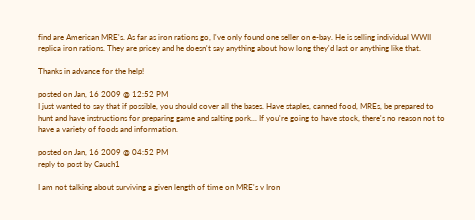find are American MRE's. As far as iron rations go, I've only found one seller on e-bay. He is selling individual WWII replica iron rations. They are pricey and he doesn't say anything about how long they'd last or anything like that.

Thanks in advance for the help!

posted on Jan, 16 2009 @ 12:52 PM
I just wanted to say that if possible, you should cover all the bases. Have staples, canned food, MREs, be prepared to hunt and have instructions for preparing game and salting pork... If you're going to have stock, there's no reason not to have a variety of foods and information.

posted on Jan, 16 2009 @ 04:52 PM
reply to post by Cauch1

I am not talking about surviving a given length of time on MRE's v Iron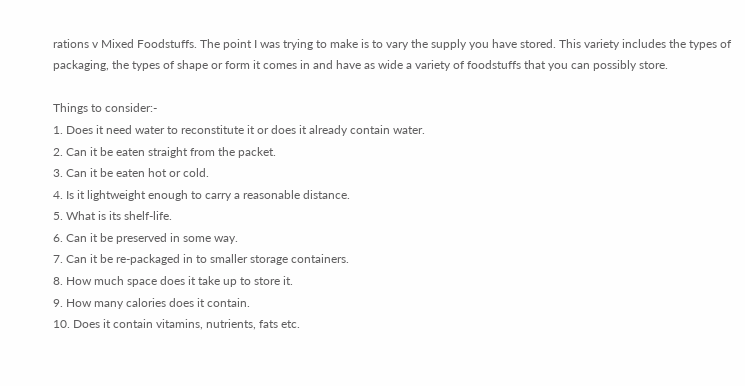rations v Mixed Foodstuffs. The point I was trying to make is to vary the supply you have stored. This variety includes the types of packaging, the types of shape or form it comes in and have as wide a variety of foodstuffs that you can possibly store.

Things to consider:-
1. Does it need water to reconstitute it or does it already contain water.
2. Can it be eaten straight from the packet.
3. Can it be eaten hot or cold.
4. Is it lightweight enough to carry a reasonable distance.
5. What is its shelf-life.
6. Can it be preserved in some way.
7. Can it be re-packaged in to smaller storage containers.
8. How much space does it take up to store it.
9. How many calories does it contain.
10. Does it contain vitamins, nutrients, fats etc.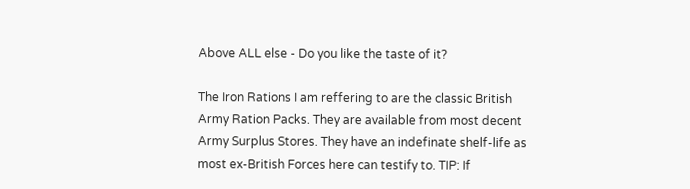Above ALL else - Do you like the taste of it?

The Iron Rations I am reffering to are the classic British Army Ration Packs. They are available from most decent Army Surplus Stores. They have an indefinate shelf-life as most ex-British Forces here can testify to. TIP: If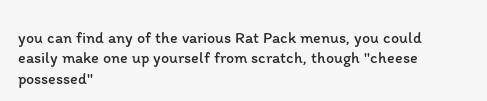you can find any of the various Rat Pack menus, you could easily make one up yourself from scratch, though ''cheese possessed''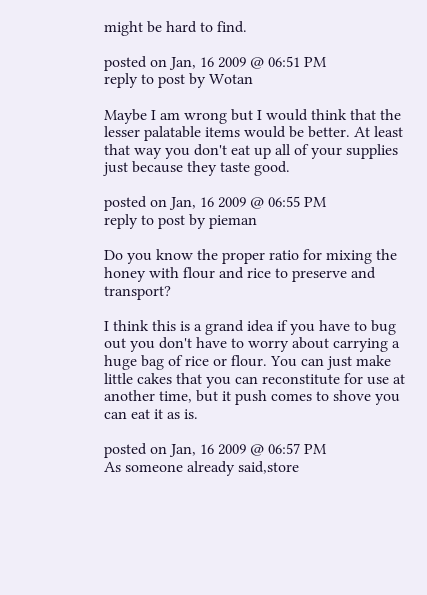might be hard to find.

posted on Jan, 16 2009 @ 06:51 PM
reply to post by Wotan

Maybe I am wrong but I would think that the lesser palatable items would be better. At least that way you don't eat up all of your supplies just because they taste good.

posted on Jan, 16 2009 @ 06:55 PM
reply to post by pieman

Do you know the proper ratio for mixing the honey with flour and rice to preserve and transport?

I think this is a grand idea if you have to bug out you don't have to worry about carrying a huge bag of rice or flour. You can just make little cakes that you can reconstitute for use at another time, but it push comes to shove you can eat it as is.

posted on Jan, 16 2009 @ 06:57 PM
As someone already said,store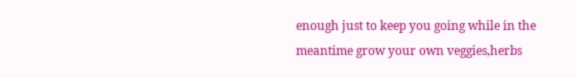enough just to keep you going while in the meantime grow your own veggies,herbs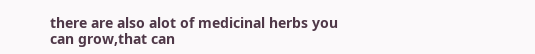there are also alot of medicinal herbs you can grow,that can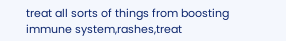treat all sorts of things from boosting immune system,rashes,treat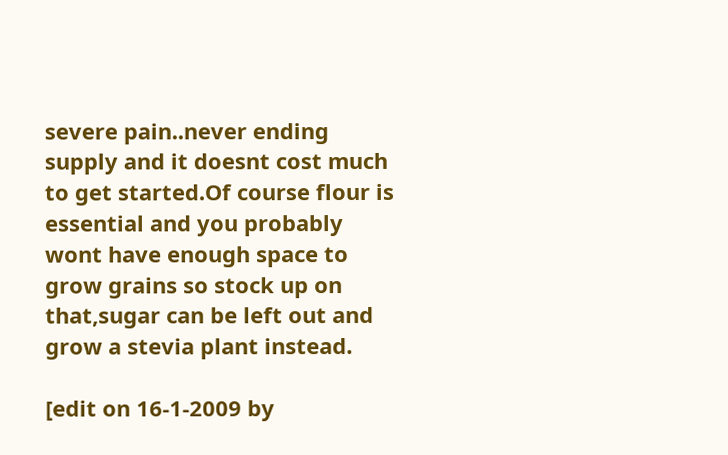severe pain..never ending supply and it doesnt cost much to get started.Of course flour is essential and you probably wont have enough space to grow grains so stock up on that,sugar can be left out and grow a stevia plant instead.

[edit on 16-1-2009 by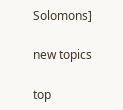Solomons]

new topics

top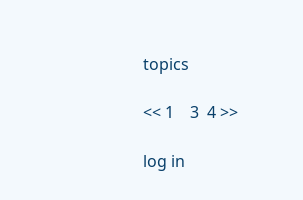topics

<< 1    3  4 >>

log in